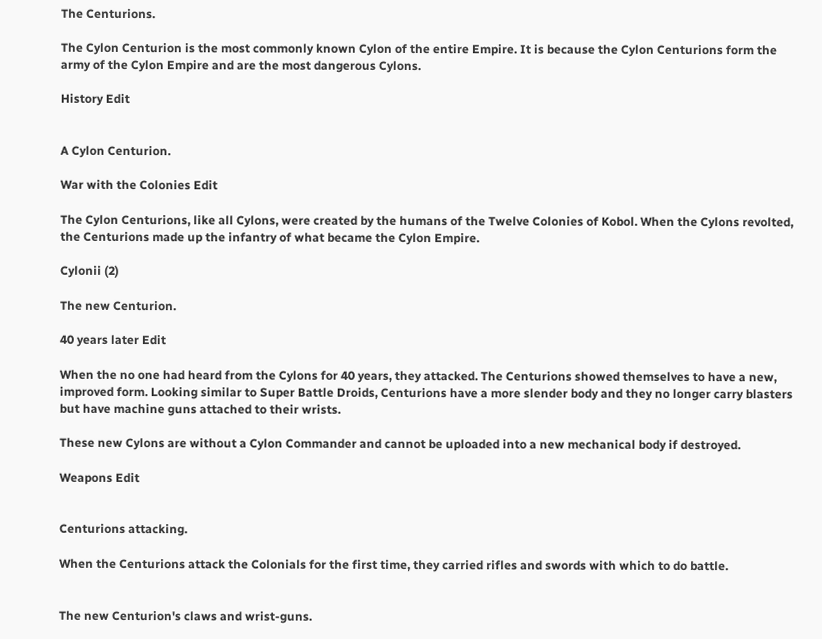The Centurions.

The Cylon Centurion is the most commonly known Cylon of the entire Empire. It is because the Cylon Centurions form the army of the Cylon Empire and are the most dangerous Cylons.

History Edit


A Cylon Centurion.

War with the Colonies Edit

The Cylon Centurions, like all Cylons, were created by the humans of the Twelve Colonies of Kobol. When the Cylons revolted, the Centurions made up the infantry of what became the Cylon Empire.

Cylonii (2)

The new Centurion.

40 years later Edit

When the no one had heard from the Cylons for 40 years, they attacked. The Centurions showed themselves to have a new, improved form. Looking similar to Super Battle Droids, Centurions have a more slender body and they no longer carry blasters but have machine guns attached to their wrists.

These new Cylons are without a Cylon Commander and cannot be uploaded into a new mechanical body if destroyed.

Weapons Edit


Centurions attacking.

When the Centurions attack the Colonials for the first time, they carried rifles and swords with which to do battle.


The new Centurion's claws and wrist-guns.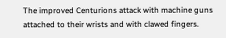The improved Centurions attack with machine guns attached to their wrists and with clawed fingers.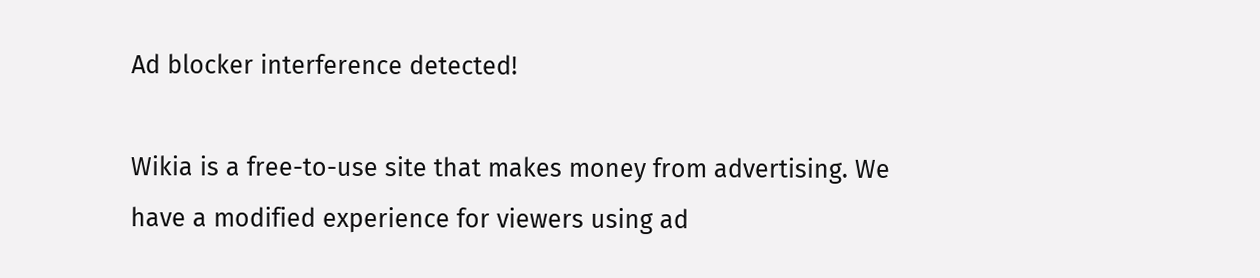Ad blocker interference detected!

Wikia is a free-to-use site that makes money from advertising. We have a modified experience for viewers using ad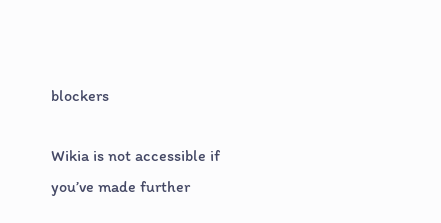blockers

Wikia is not accessible if you’ve made further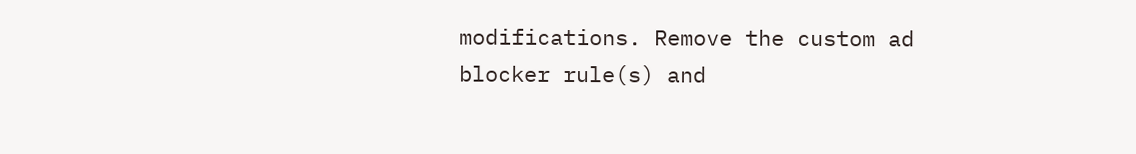modifications. Remove the custom ad blocker rule(s) and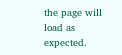the page will load as expected.